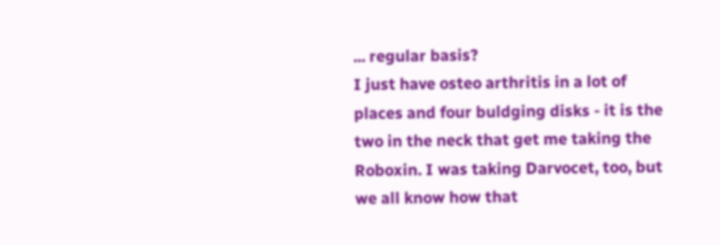... regular basis?
I just have osteo arthritis in a lot of places and four buldging disks - it is the two in the neck that get me taking the Roboxin. I was taking Darvocet, too, but we all know how that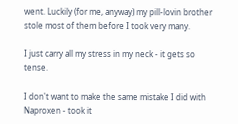went. Luckily (for me, anyway) my pill-lovin brother stole most of them before I took very many.

I just carry all my stress in my neck - it gets so tense.

I don't want to make the same mistake I did with Naproxen - took it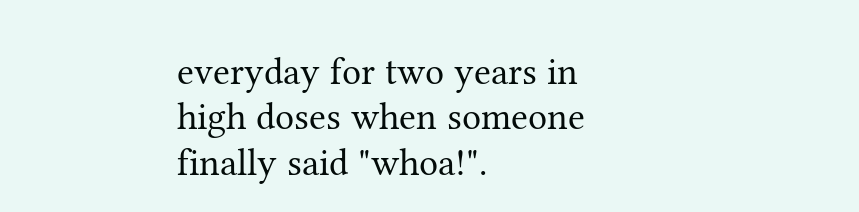everyday for two years in high doses when someone finally said "whoa!".